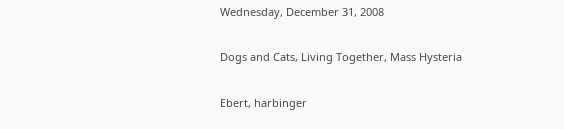Wednesday, December 31, 2008

Dogs and Cats, Living Together, Mass Hysteria

Ebert, harbinger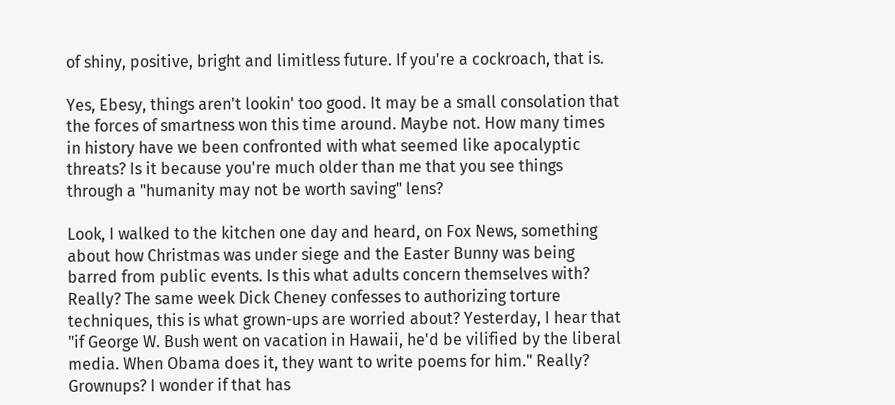of shiny, positive, bright and limitless future. If you're a cockroach, that is.

Yes, Ebesy, things aren't lookin' too good. It may be a small consolation that the forces of smartness won this time around. Maybe not. How many times in history have we been confronted with what seemed like apocalyptic threats? Is it because you're much older than me that you see things through a "humanity may not be worth saving" lens?

Look, I walked to the kitchen one day and heard, on Fox News, something about how Christmas was under siege and the Easter Bunny was being barred from public events. Is this what adults concern themselves with? Really? The same week Dick Cheney confesses to authorizing torture techniques, this is what grown-ups are worried about? Yesterday, I hear that "if George W. Bush went on vacation in Hawaii, he'd be vilified by the liberal media. When Obama does it, they want to write poems for him." Really? Grownups? I wonder if that has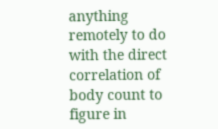anything remotely to do with the direct correlation of body count to figure in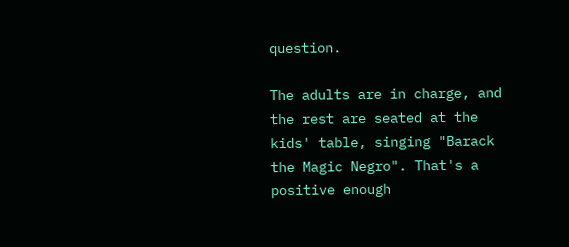question.

The adults are in charge, and the rest are seated at the kids' table, singing "Barack the Magic Negro". That's a positive enough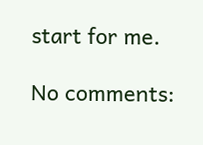start for me.

No comments: